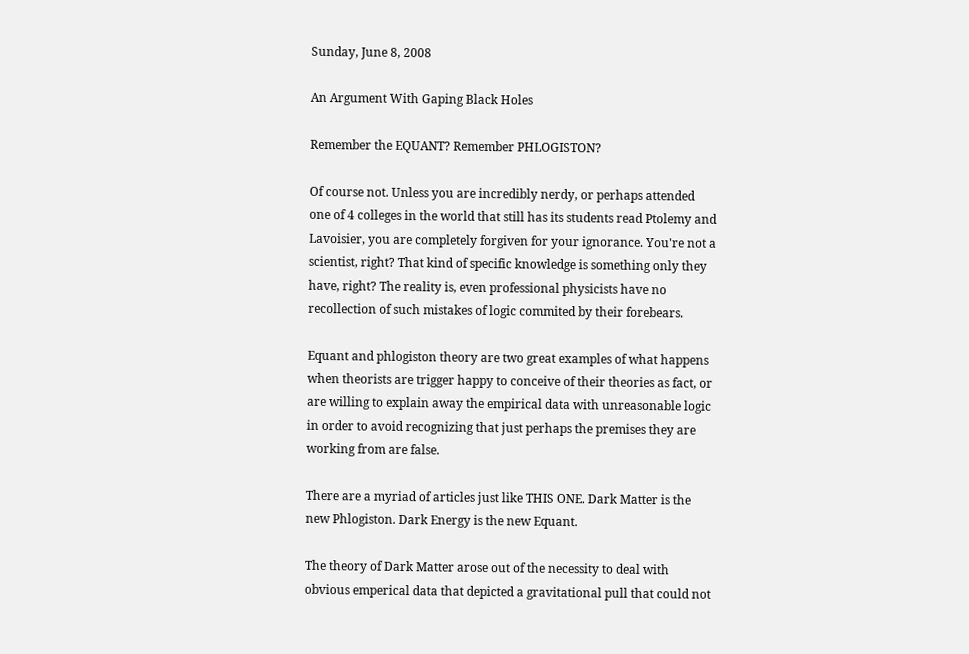Sunday, June 8, 2008

An Argument With Gaping Black Holes

Remember the EQUANT? Remember PHLOGISTON?

Of course not. Unless you are incredibly nerdy, or perhaps attended one of 4 colleges in the world that still has its students read Ptolemy and Lavoisier, you are completely forgiven for your ignorance. You're not a scientist, right? That kind of specific knowledge is something only they have, right? The reality is, even professional physicists have no recollection of such mistakes of logic commited by their forebears.

Equant and phlogiston theory are two great examples of what happens when theorists are trigger happy to conceive of their theories as fact, or are willing to explain away the empirical data with unreasonable logic in order to avoid recognizing that just perhaps the premises they are working from are false.

There are a myriad of articles just like THIS ONE. Dark Matter is the new Phlogiston. Dark Energy is the new Equant.

The theory of Dark Matter arose out of the necessity to deal with obvious emperical data that depicted a gravitational pull that could not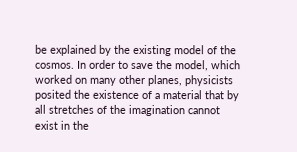be explained by the existing model of the cosmos. In order to save the model, which worked on many other planes, physicists posited the existence of a material that by all stretches of the imagination cannot exist in the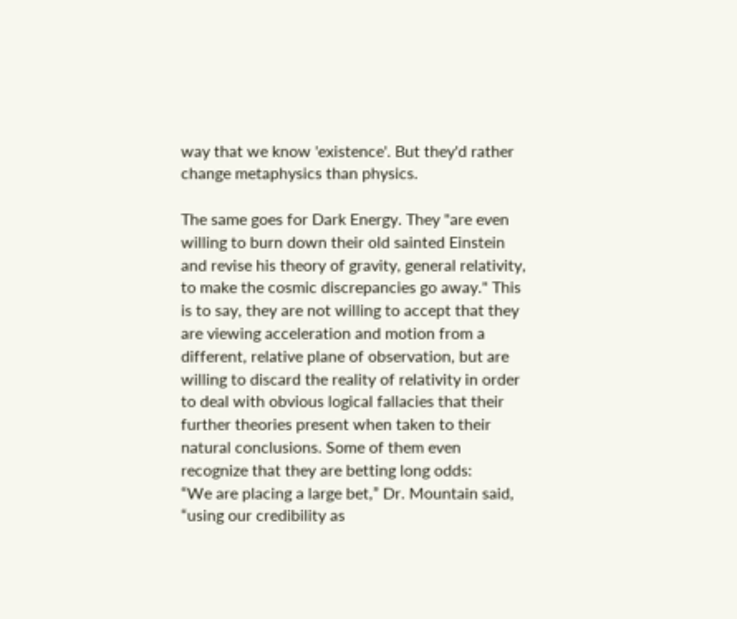way that we know 'existence'. But they'd rather change metaphysics than physics.

The same goes for Dark Energy. They "are even willing to burn down their old sainted Einstein and revise his theory of gravity, general relativity, to make the cosmic discrepancies go away." This is to say, they are not willing to accept that they are viewing acceleration and motion from a different, relative plane of observation, but are willing to discard the reality of relativity in order to deal with obvious logical fallacies that their further theories present when taken to their natural conclusions. Some of them even recognize that they are betting long odds:
“We are placing a large bet,” Dr. Mountain said, “using our credibility as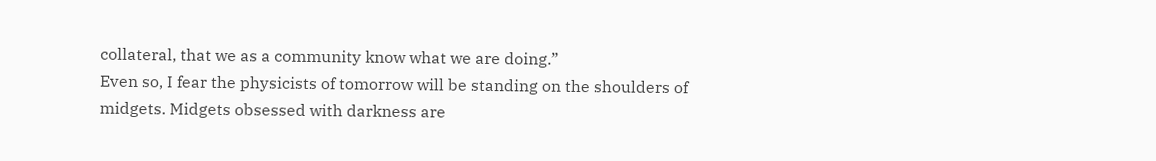collateral, that we as a community know what we are doing.”
Even so, I fear the physicists of tomorrow will be standing on the shoulders of midgets. Midgets obsessed with darkness are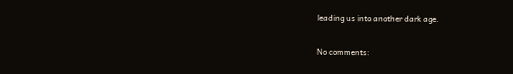leading us into another dark age.

No comments: